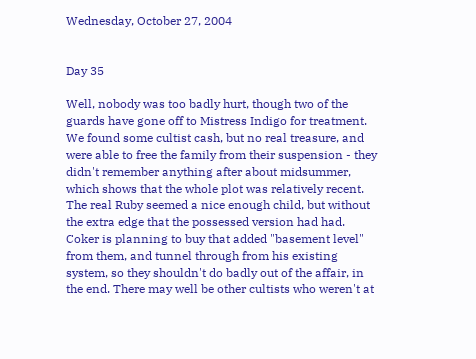Wednesday, October 27, 2004


Day 35

Well, nobody was too badly hurt, though two of the guards have gone off to Mistress Indigo for treatment. We found some cultist cash, but no real treasure, and were able to free the family from their suspension - they didn't remember anything after about midsummer, which shows that the whole plot was relatively recent. The real Ruby seemed a nice enough child, but without the extra edge that the possessed version had had. Coker is planning to buy that added "basement level" from them, and tunnel through from his existing system, so they shouldn't do badly out of the affair, in the end. There may well be other cultists who weren't at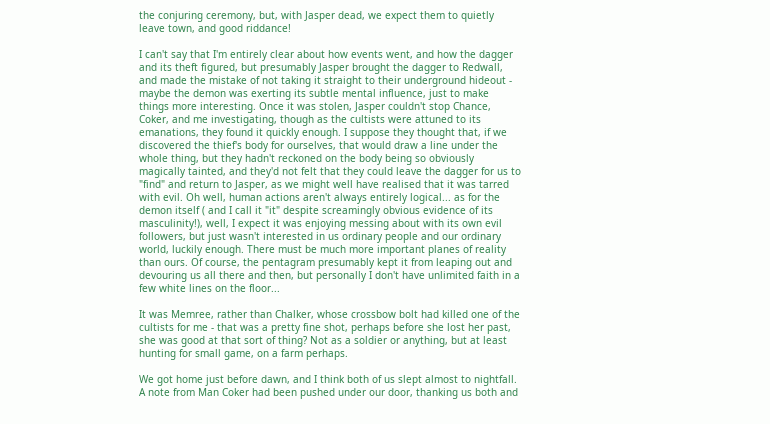the conjuring ceremony, but, with Jasper dead, we expect them to quietly leave town, and good riddance!

I can't say that I'm entirely clear about how events went, and how the dagger and its theft figured, but presumably Jasper brought the dagger to Redwall, and made the mistake of not taking it straight to their underground hideout - maybe the demon was exerting its subtle mental influence, just to make things more interesting. Once it was stolen, Jasper couldn't stop Chance, Coker, and me investigating, though as the cultists were attuned to its emanations, they found it quickly enough. I suppose they thought that, if we discovered the thief's body for ourselves, that would draw a line under the whole thing, but they hadn't reckoned on the body being so obviously magically tainted, and they'd not felt that they could leave the dagger for us to "find" and return to Jasper, as we might well have realised that it was tarred with evil. Oh well, human actions aren't always entirely logical... as for the demon itself ( and I call it "it" despite screamingly obvious evidence of its masculinity!), well, I expect it was enjoying messing about with its own evil followers, but just wasn't interested in us ordinary people and our ordinary world, luckily enough. There must be much more important planes of reality than ours. Of course, the pentagram presumably kept it from leaping out and devouring us all there and then, but personally I don't have unlimited faith in a few white lines on the floor...

It was Memree, rather than Chalker, whose crossbow bolt had killed one of the cultists for me - that was a pretty fine shot, perhaps before she lost her past, she was good at that sort of thing? Not as a soldier or anything, but at least hunting for small game, on a farm perhaps.

We got home just before dawn, and I think both of us slept almost to nightfall. A note from Man Coker had been pushed under our door, thanking us both and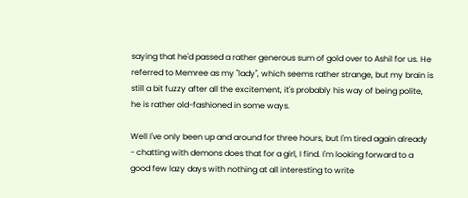saying that he'd passed a rather generous sum of gold over to Ashil for us. He referred to Memree as my "lady", which seems rather strange, but my brain is still a bit fuzzy after all the excitement, it's probably his way of being polite, he is rather old-fashioned in some ways.

Well I've only been up and around for three hours, but I'm tired again already - chatting with demons does that for a girl, I find. I'm looking forward to a good few lazy days with nothing at all interesting to write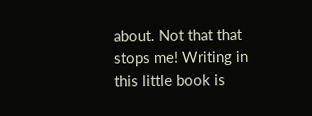about. Not that that stops me! Writing in this little book is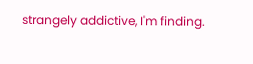strangely addictive, I'm finding.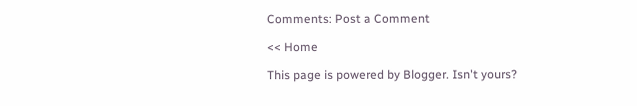Comments: Post a Comment

<< Home

This page is powered by Blogger. Isn't yours?